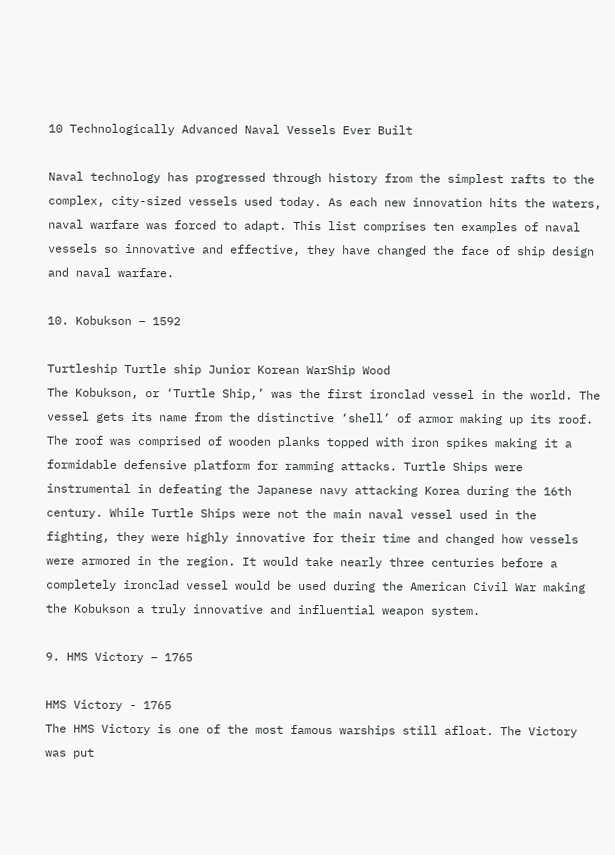10 Technologically Advanced Naval Vessels Ever Built

Naval technology has progressed through history from the simplest rafts to the complex, city-sized vessels used today. As each new innovation hits the waters, naval warfare was forced to adapt. This list comprises ten examples of naval vessels so innovative and effective, they have changed the face of ship design and naval warfare.

10. Kobukson – 1592

Turtleship Turtle ship Junior Korean WarShip Wood
The Kobukson, or ‘Turtle Ship,’ was the first ironclad vessel in the world. The vessel gets its name from the distinctive ‘shell’ of armor making up its roof. The roof was comprised of wooden planks topped with iron spikes making it a formidable defensive platform for ramming attacks. Turtle Ships were instrumental in defeating the Japanese navy attacking Korea during the 16th century. While Turtle Ships were not the main naval vessel used in the fighting, they were highly innovative for their time and changed how vessels were armored in the region. It would take nearly three centuries before a completely ironclad vessel would be used during the American Civil War making the Kobukson a truly innovative and influential weapon system.

9. HMS Victory – 1765

HMS Victory - 1765
The HMS Victory is one of the most famous warships still afloat. The Victory was put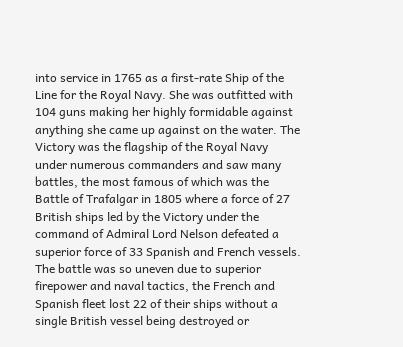into service in 1765 as a first-rate Ship of the Line for the Royal Navy. She was outfitted with 104 guns making her highly formidable against anything she came up against on the water. The Victory was the flagship of the Royal Navy under numerous commanders and saw many battles, the most famous of which was the Battle of Trafalgar in 1805 where a force of 27 British ships led by the Victory under the command of Admiral Lord Nelson defeated a superior force of 33 Spanish and French vessels. The battle was so uneven due to superior firepower and naval tactics, the French and Spanish fleet lost 22 of their ships without a single British vessel being destroyed or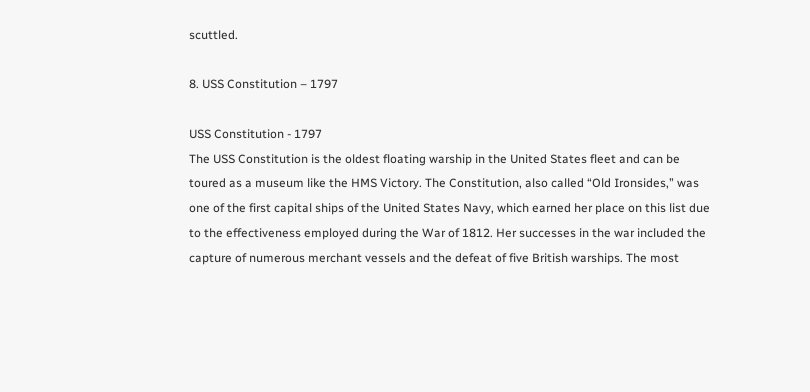scuttled.

8. USS Constitution – 1797

USS Constitution - 1797
The USS Constitution is the oldest floating warship in the United States fleet and can be toured as a museum like the HMS Victory. The Constitution, also called “Old Ironsides,” was one of the first capital ships of the United States Navy, which earned her place on this list due to the effectiveness employed during the War of 1812. Her successes in the war included the capture of numerous merchant vessels and the defeat of five British warships. The most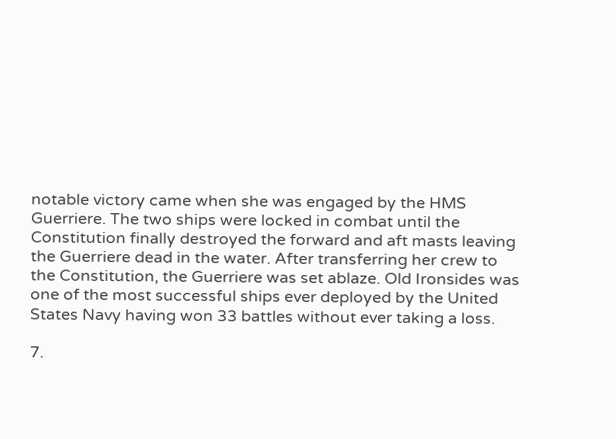notable victory came when she was engaged by the HMS Guerriere. The two ships were locked in combat until the Constitution finally destroyed the forward and aft masts leaving the Guerriere dead in the water. After transferring her crew to the Constitution, the Guerriere was set ablaze. Old Ironsides was one of the most successful ships ever deployed by the United States Navy having won 33 battles without ever taking a loss.

7.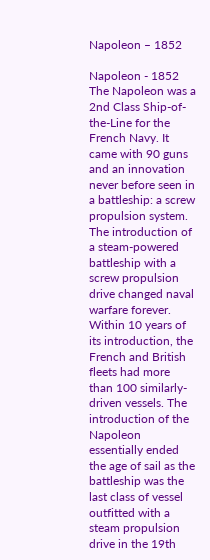Napoleon – 1852

Napoleon - 1852
The Napoleon was a 2nd Class Ship-of-the-Line for the French Navy. It came with 90 guns and an innovation never before seen in a battleship: a screw propulsion system. The introduction of a steam-powered battleship with a screw propulsion drive changed naval warfare forever. Within 10 years of its introduction, the French and British fleets had more than 100 similarly-driven vessels. The introduction of the Napoleon essentially ended the age of sail as the battleship was the last class of vessel outfitted with a steam propulsion drive in the 19th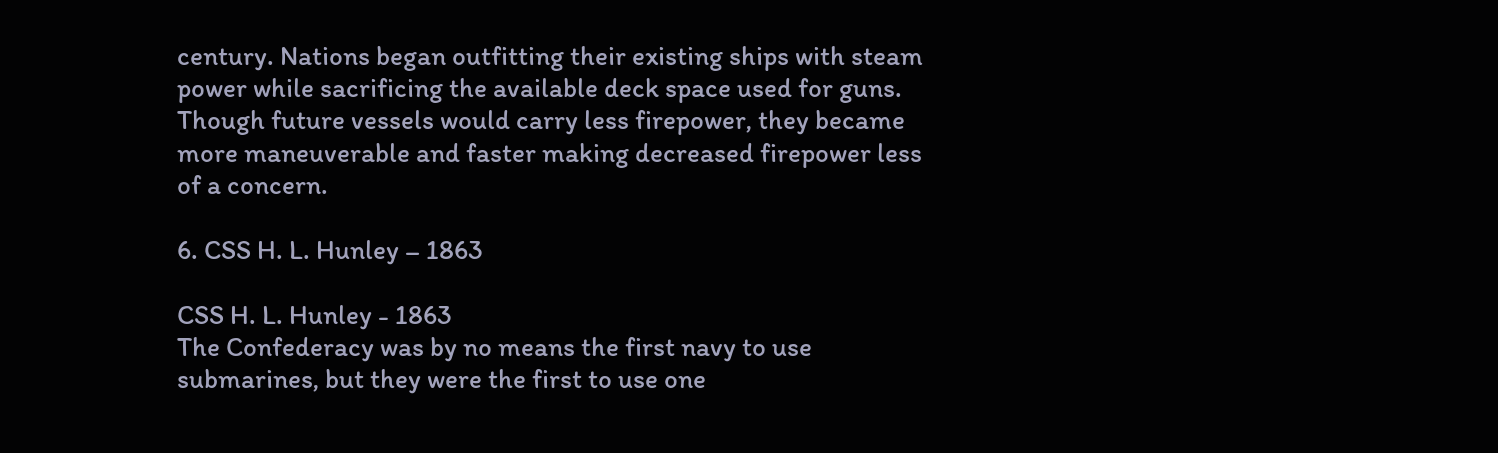century. Nations began outfitting their existing ships with steam power while sacrificing the available deck space used for guns. Though future vessels would carry less firepower, they became more maneuverable and faster making decreased firepower less of a concern.

6. CSS H. L. Hunley – 1863

CSS H. L. Hunley - 1863
The Confederacy was by no means the first navy to use submarines, but they were the first to use one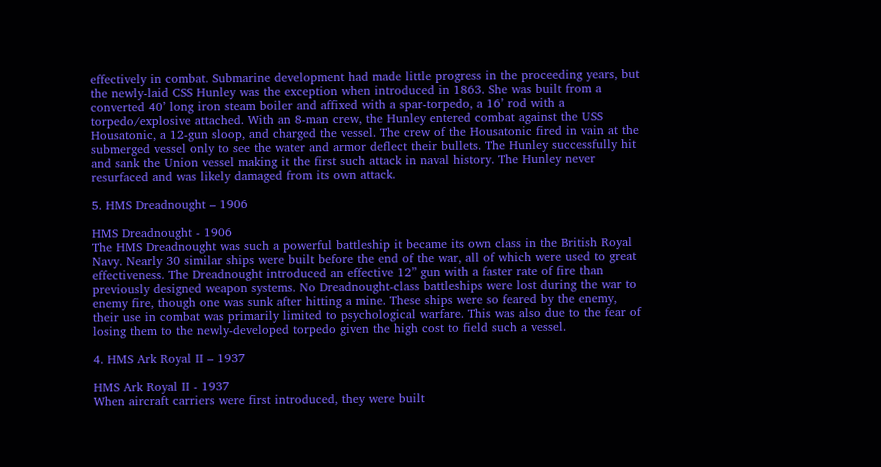effectively in combat. Submarine development had made little progress in the proceeding years, but the newly-laid CSS Hunley was the exception when introduced in 1863. She was built from a converted 40’ long iron steam boiler and affixed with a spar-torpedo, a 16’ rod with a torpedo/explosive attached. With an 8-man crew, the Hunley entered combat against the USS Housatonic, a 12-gun sloop, and charged the vessel. The crew of the Housatonic fired in vain at the submerged vessel only to see the water and armor deflect their bullets. The Hunley successfully hit and sank the Union vessel making it the first such attack in naval history. The Hunley never resurfaced and was likely damaged from its own attack.

5. HMS Dreadnought – 1906

HMS Dreadnought - 1906
The HMS Dreadnought was such a powerful battleship it became its own class in the British Royal Navy. Nearly 30 similar ships were built before the end of the war, all of which were used to great effectiveness. The Dreadnought introduced an effective 12” gun with a faster rate of fire than previously designed weapon systems. No Dreadnought-class battleships were lost during the war to enemy fire, though one was sunk after hitting a mine. These ships were so feared by the enemy, their use in combat was primarily limited to psychological warfare. This was also due to the fear of losing them to the newly-developed torpedo given the high cost to field such a vessel.

4. HMS Ark Royal II – 1937

HMS Ark Royal II - 1937
When aircraft carriers were first introduced, they were built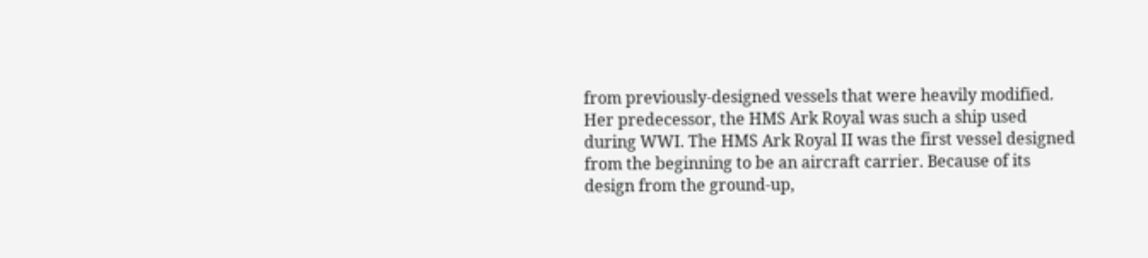from previously-designed vessels that were heavily modified. Her predecessor, the HMS Ark Royal was such a ship used during WWI. The HMS Ark Royal II was the first vessel designed from the beginning to be an aircraft carrier. Because of its design from the ground-up,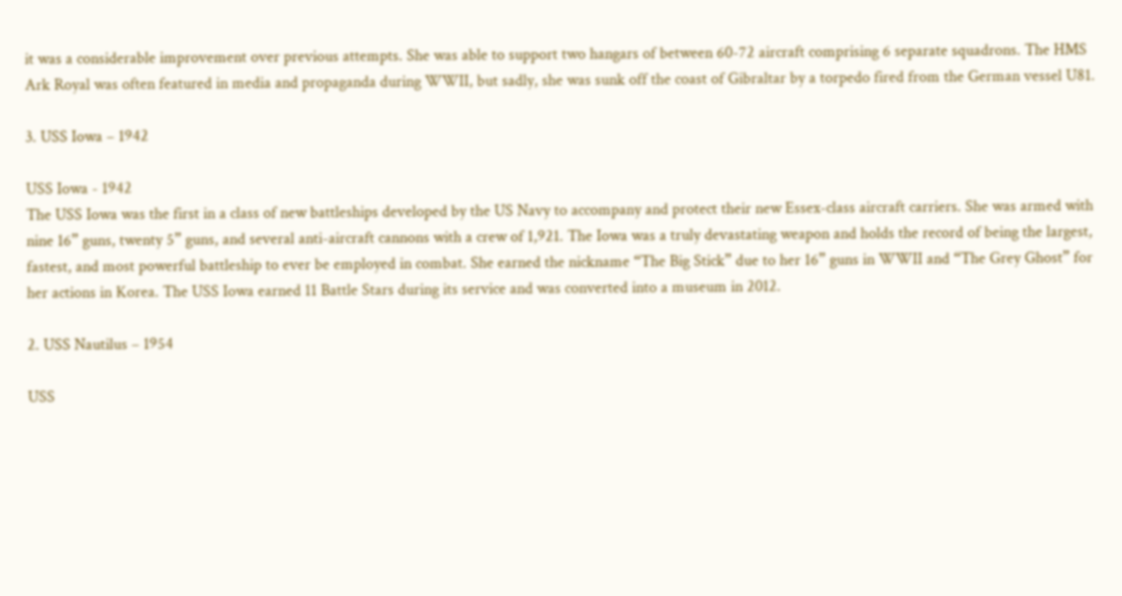it was a considerable improvement over previous attempts. She was able to support two hangars of between 60-72 aircraft comprising 6 separate squadrons. The HMS Ark Royal was often featured in media and propaganda during WWII, but sadly, she was sunk off the coast of Gibraltar by a torpedo fired from the German vessel U81.

3. USS Iowa – 1942

USS Iowa - 1942
The USS Iowa was the first in a class of new battleships developed by the US Navy to accompany and protect their new Essex-class aircraft carriers. She was armed with nine 16” guns, twenty 5” guns, and several anti-aircraft cannons with a crew of 1,921. The Iowa was a truly devastating weapon and holds the record of being the largest, fastest, and most powerful battleship to ever be employed in combat. She earned the nickname “The Big Stick” due to her 16” guns in WWII and “The Grey Ghost” for her actions in Korea. The USS Iowa earned 11 Battle Stars during its service and was converted into a museum in 2012.

2. USS Nautilus – 1954

USS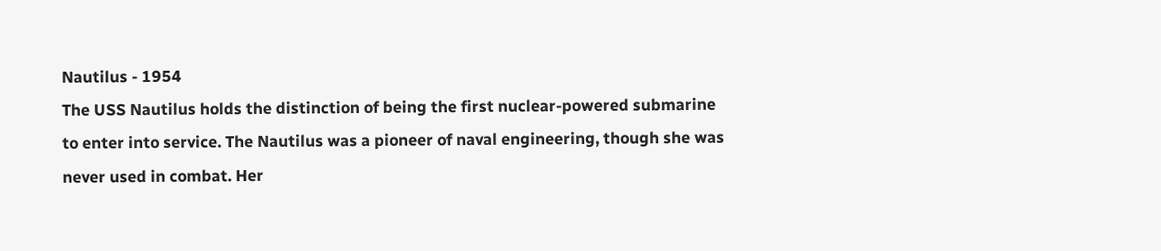Nautilus - 1954
The USS Nautilus holds the distinction of being the first nuclear-powered submarine to enter into service. The Nautilus was a pioneer of naval engineering, though she was never used in combat. Her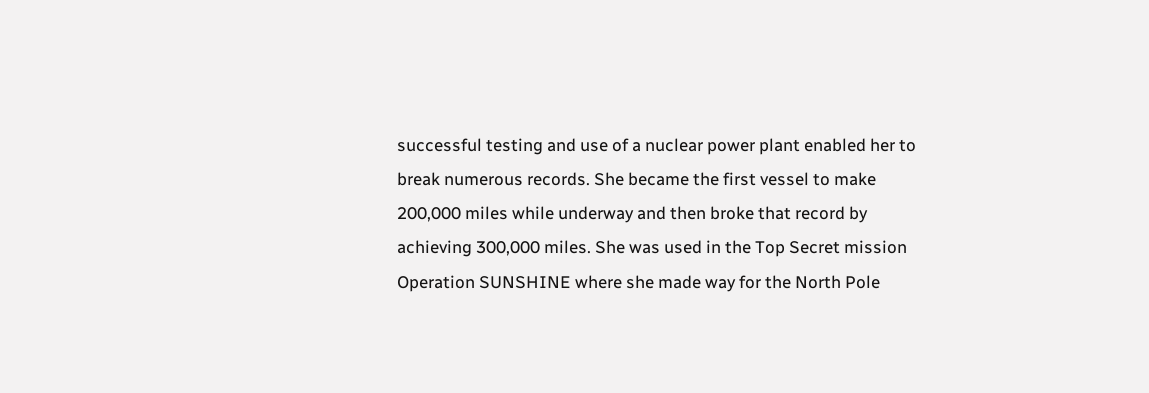successful testing and use of a nuclear power plant enabled her to break numerous records. She became the first vessel to make 200,000 miles while underway and then broke that record by achieving 300,000 miles. She was used in the Top Secret mission Operation SUNSHINE where she made way for the North Pole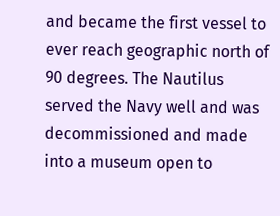and became the first vessel to ever reach geographic north of 90 degrees. The Nautilus served the Navy well and was decommissioned and made into a museum open to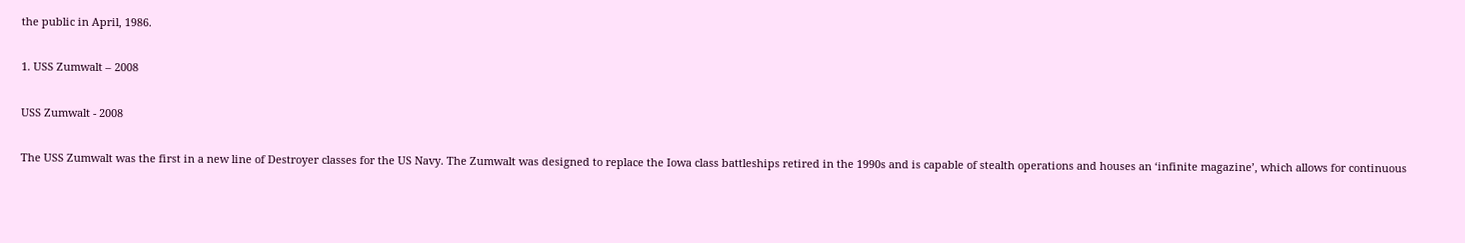the public in April, 1986.

1. USS Zumwalt – 2008

USS Zumwalt - 2008

The USS Zumwalt was the first in a new line of Destroyer classes for the US Navy. The Zumwalt was designed to replace the Iowa class battleships retired in the 1990s and is capable of stealth operations and houses an ‘infinite magazine’, which allows for continuous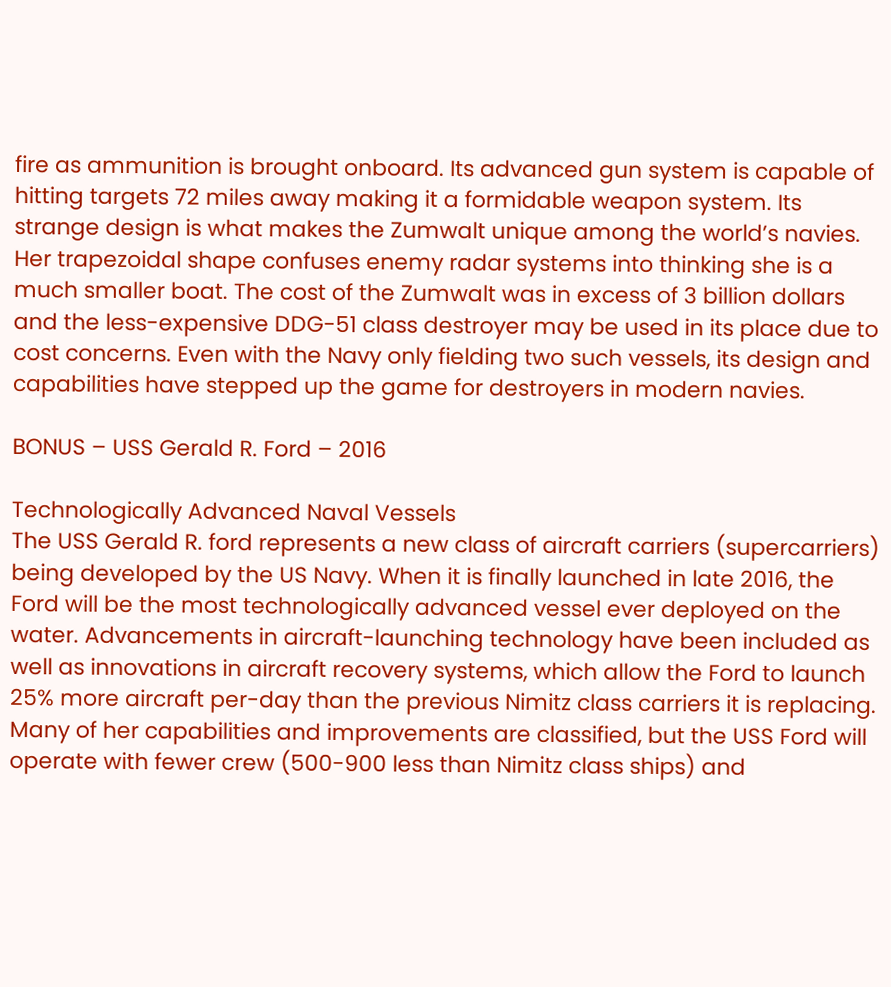fire as ammunition is brought onboard. Its advanced gun system is capable of hitting targets 72 miles away making it a formidable weapon system. Its strange design is what makes the Zumwalt unique among the world’s navies. Her trapezoidal shape confuses enemy radar systems into thinking she is a much smaller boat. The cost of the Zumwalt was in excess of 3 billion dollars and the less-expensive DDG-51 class destroyer may be used in its place due to cost concerns. Even with the Navy only fielding two such vessels, its design and capabilities have stepped up the game for destroyers in modern navies.

BONUS – USS Gerald R. Ford – 2016

Technologically Advanced Naval Vessels
The USS Gerald R. ford represents a new class of aircraft carriers (supercarriers) being developed by the US Navy. When it is finally launched in late 2016, the Ford will be the most technologically advanced vessel ever deployed on the water. Advancements in aircraft-launching technology have been included as well as innovations in aircraft recovery systems, which allow the Ford to launch 25% more aircraft per-day than the previous Nimitz class carriers it is replacing. Many of her capabilities and improvements are classified, but the USS Ford will operate with fewer crew (500-900 less than Nimitz class ships) and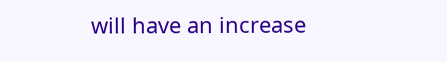will have an increase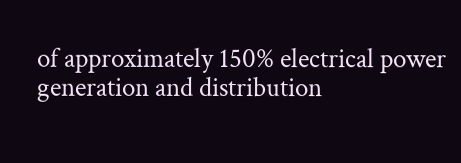of approximately 150% electrical power generation and distribution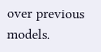over previous models.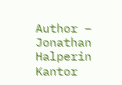Author – Jonathan Halperin Kantor